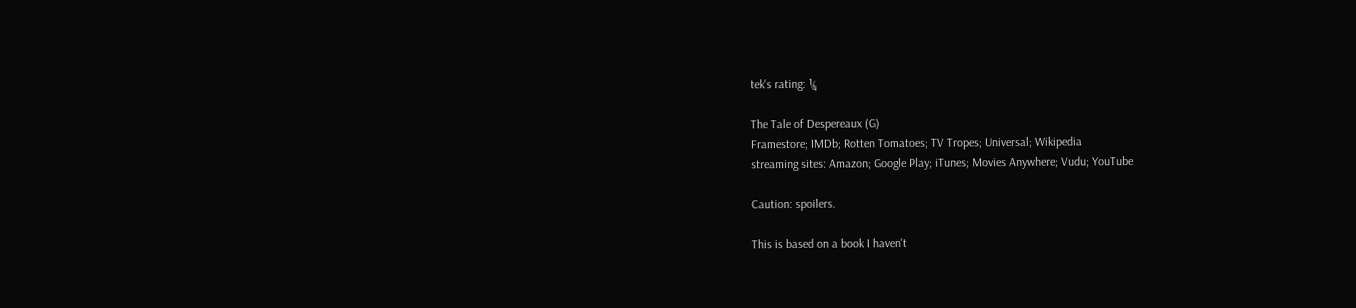tek's rating: ¼

The Tale of Despereaux (G)
Framestore; IMDb; Rotten Tomatoes; TV Tropes; Universal; Wikipedia
streaming sites: Amazon; Google Play; iTunes; Movies Anywhere; Vudu; YouTube

Caution: spoilers.

This is based on a book I haven't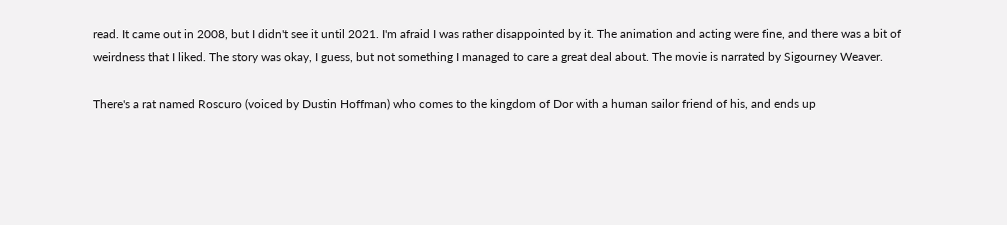read. It came out in 2008, but I didn't see it until 2021. I'm afraid I was rather disappointed by it. The animation and acting were fine, and there was a bit of weirdness that I liked. The story was okay, I guess, but not something I managed to care a great deal about. The movie is narrated by Sigourney Weaver.

There's a rat named Roscuro (voiced by Dustin Hoffman) who comes to the kingdom of Dor with a human sailor friend of his, and ends up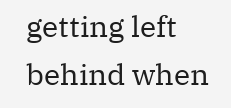getting left behind when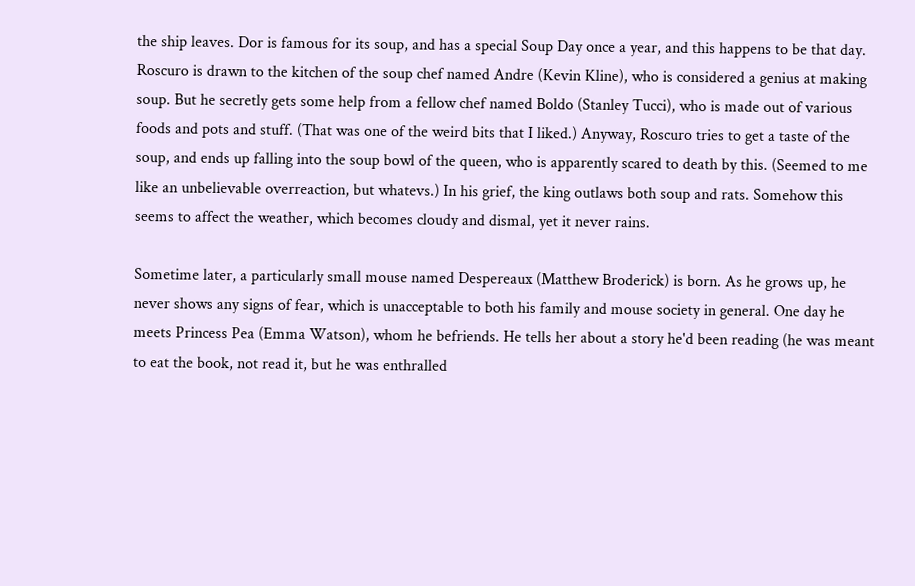the ship leaves. Dor is famous for its soup, and has a special Soup Day once a year, and this happens to be that day. Roscuro is drawn to the kitchen of the soup chef named Andre (Kevin Kline), who is considered a genius at making soup. But he secretly gets some help from a fellow chef named Boldo (Stanley Tucci), who is made out of various foods and pots and stuff. (That was one of the weird bits that I liked.) Anyway, Roscuro tries to get a taste of the soup, and ends up falling into the soup bowl of the queen, who is apparently scared to death by this. (Seemed to me like an unbelievable overreaction, but whatevs.) In his grief, the king outlaws both soup and rats. Somehow this seems to affect the weather, which becomes cloudy and dismal, yet it never rains.

Sometime later, a particularly small mouse named Despereaux (Matthew Broderick) is born. As he grows up, he never shows any signs of fear, which is unacceptable to both his family and mouse society in general. One day he meets Princess Pea (Emma Watson), whom he befriends. He tells her about a story he'd been reading (he was meant to eat the book, not read it, but he was enthralled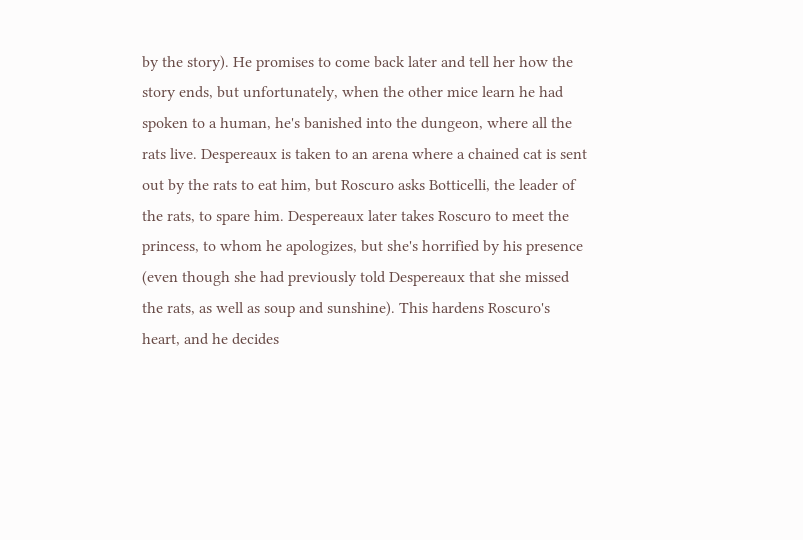by the story). He promises to come back later and tell her how the story ends, but unfortunately, when the other mice learn he had spoken to a human, he's banished into the dungeon, where all the rats live. Despereaux is taken to an arena where a chained cat is sent out by the rats to eat him, but Roscuro asks Botticelli, the leader of the rats, to spare him. Despereaux later takes Roscuro to meet the princess, to whom he apologizes, but she's horrified by his presence (even though she had previously told Despereaux that she missed the rats, as well as soup and sunshine). This hardens Roscuro's heart, and he decides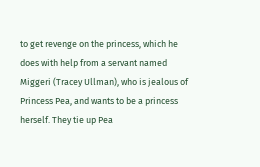to get revenge on the princess, which he does with help from a servant named Miggeri (Tracey Ullman), who is jealous of Princess Pea, and wants to be a princess herself. They tie up Pea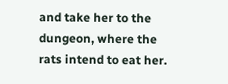and take her to the dungeon, where the rats intend to eat her.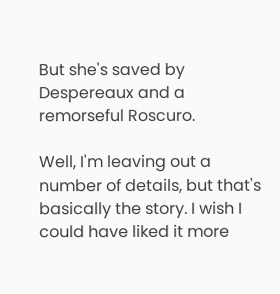But she's saved by Despereaux and a remorseful Roscuro.

Well, I'm leaving out a number of details, but that's basically the story. I wish I could have liked it more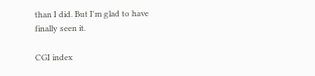than I did. But I'm glad to have finally seen it.

CGI index